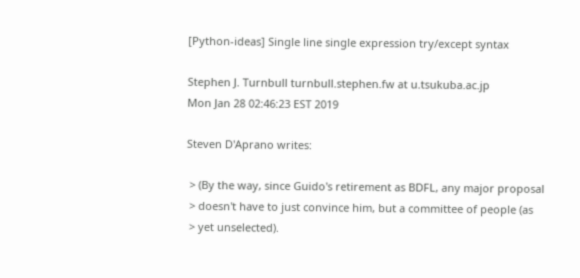[Python-ideas] Single line single expression try/except syntax

Stephen J. Turnbull turnbull.stephen.fw at u.tsukuba.ac.jp
Mon Jan 28 02:46:23 EST 2019

Steven D'Aprano writes:

 > (By the way, since Guido's retirement as BDFL, any major proposal
 > doesn't have to just convince him, but a committee of people (as
 > yet unselected).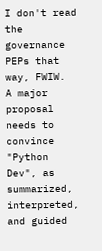I don't read the governance PEPs that way, FWIW.  A major proposal
needs to convince "Python Dev", as summarized, interpreted, and guided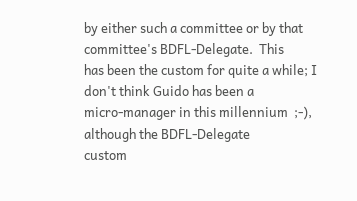by either such a committee or by that committee's BDFL-Delegate.  This
has been the custom for quite a while; I don't think Guido has been a
micro-manager in this millennium  ;-), although the BDFL-Delegate
custom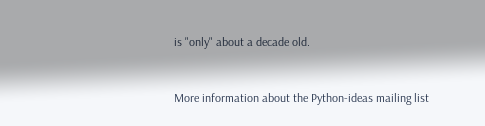is "only" about a decade old.


More information about the Python-ideas mailing list